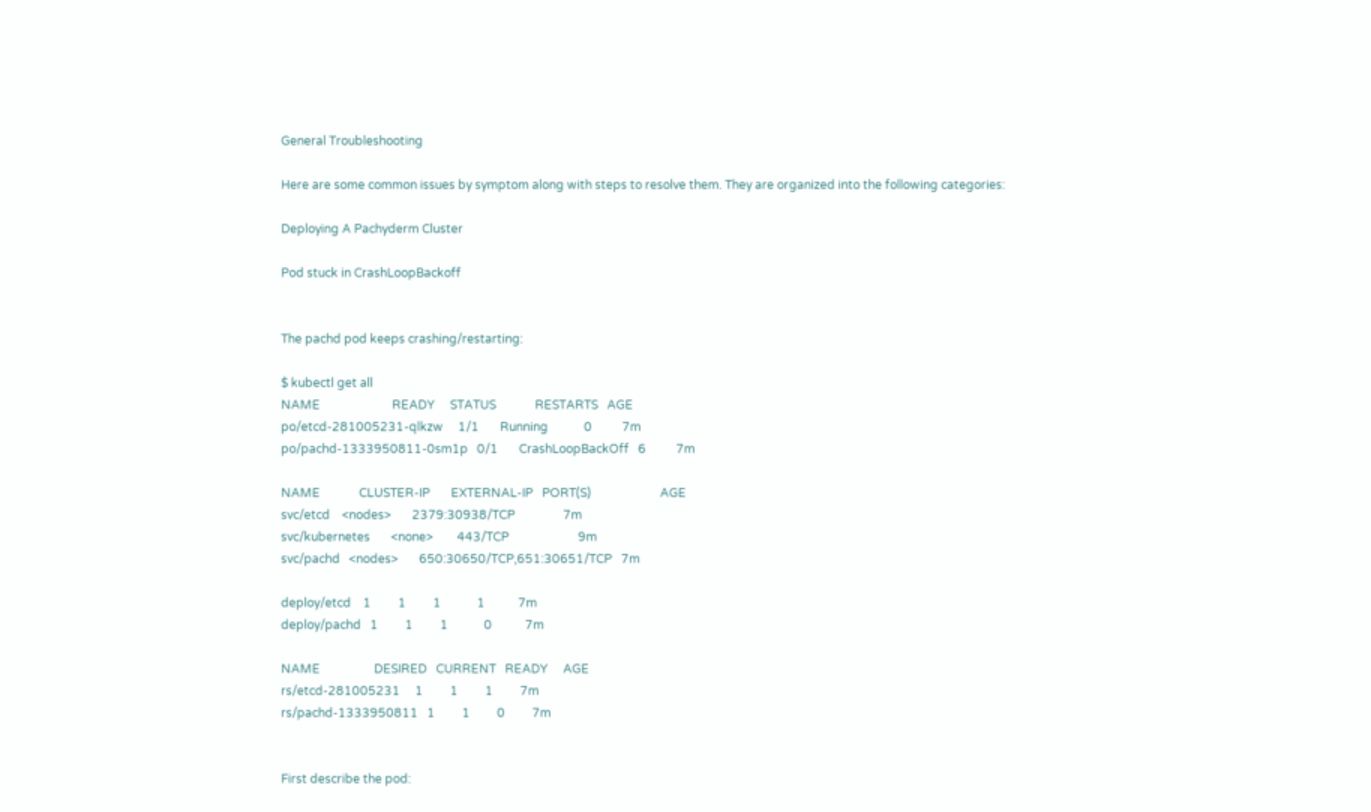General Troubleshooting

Here are some common issues by symptom along with steps to resolve them. They are organized into the following categories:

Deploying A Pachyderm Cluster

Pod stuck in CrashLoopBackoff


The pachd pod keeps crashing/restarting:

$ kubectl get all
NAME                        READY     STATUS             RESTARTS   AGE
po/etcd-281005231-qlkzw     1/1       Running            0          7m
po/pachd-1333950811-0sm1p   0/1       CrashLoopBackOff   6          7m

NAME             CLUSTER-IP       EXTERNAL-IP   PORT(S)                       AGE
svc/etcd    <nodes>       2379:30938/TCP                7m
svc/kubernetes       <none>        443/TCP                       9m
svc/pachd   <nodes>       650:30650/TCP,651:30651/TCP   7m

deploy/etcd    1         1         1            1           7m
deploy/pachd   1         1         1            0           7m

NAME                  DESIRED   CURRENT   READY     AGE
rs/etcd-281005231     1         1         1         7m
rs/pachd-1333950811   1         1         0         7m


First describe the pod: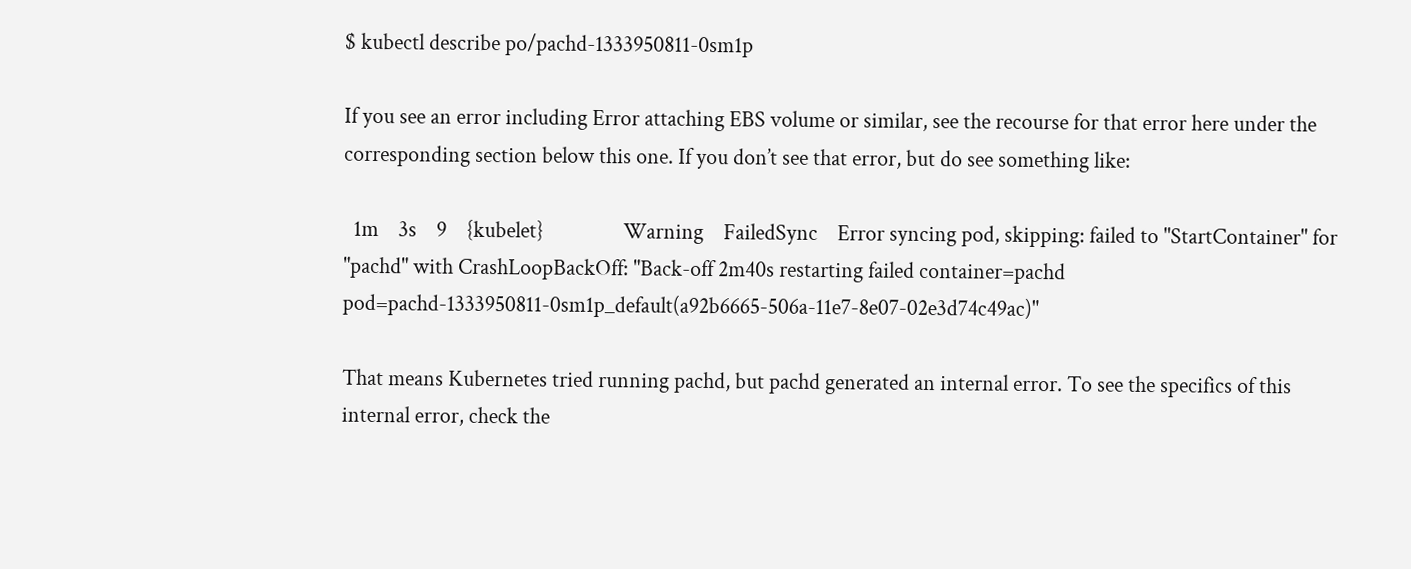$ kubectl describe po/pachd-1333950811-0sm1p

If you see an error including Error attaching EBS volume or similar, see the recourse for that error here under the corresponding section below this one. If you don’t see that error, but do see something like:

  1m    3s    9    {kubelet}                Warning    FailedSync    Error syncing pod, skipping: failed to "StartContainer" for "pachd" with CrashLoopBackOff: "Back-off 2m40s restarting failed container=pachd pod=pachd-1333950811-0sm1p_default(a92b6665-506a-11e7-8e07-02e3d74c49ac)"

That means Kubernetes tried running pachd, but pachd generated an internal error. To see the specifics of this internal error, check the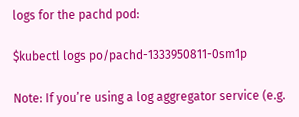logs for the pachd pod:

$kubectl logs po/pachd-1333950811-0sm1p

Note: If you’re using a log aggregator service (e.g.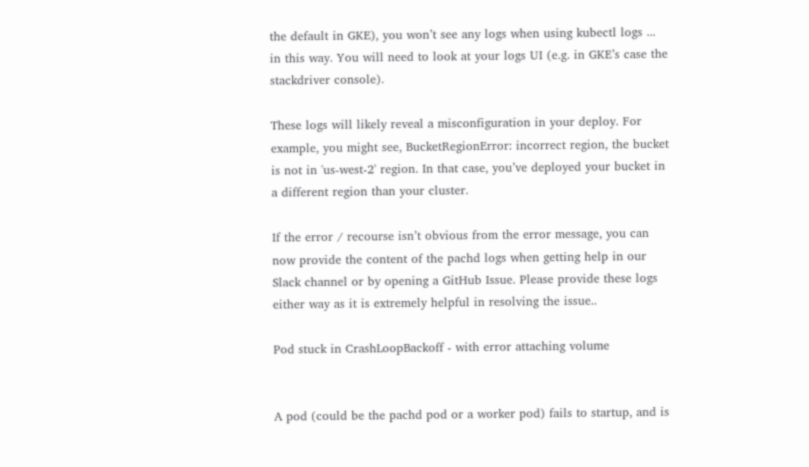the default in GKE), you won’t see any logs when using kubectl logs ... in this way. You will need to look at your logs UI (e.g. in GKE’s case the stackdriver console).

These logs will likely reveal a misconfiguration in your deploy. For example, you might see, BucketRegionError: incorrect region, the bucket is not in 'us-west-2' region. In that case, you’ve deployed your bucket in a different region than your cluster.

If the error / recourse isn’t obvious from the error message, you can now provide the content of the pachd logs when getting help in our Slack channel or by opening a GitHub Issue. Please provide these logs either way as it is extremely helpful in resolving the issue..

Pod stuck in CrashLoopBackoff - with error attaching volume


A pod (could be the pachd pod or a worker pod) fails to startup, and is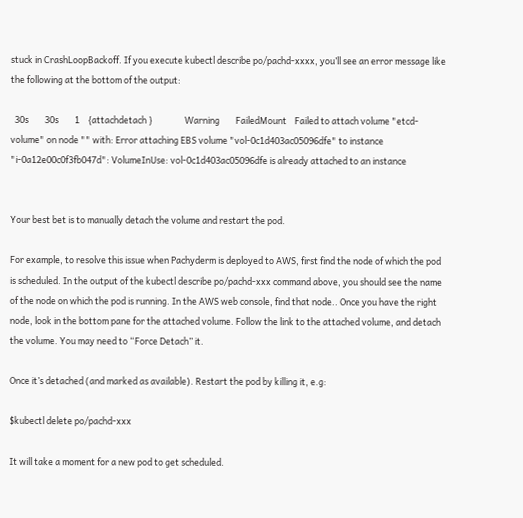stuck in CrashLoopBackoff. If you execute kubectl describe po/pachd-xxxx, you’ll see an error message like the following at the bottom of the output:

  30s        30s        1    {attachdetach }                Warning        FailedMount    Failed to attach volume "etcd-volume" on node "" with: Error attaching EBS volume "vol-0c1d403ac05096dfe" to instance "i-0a12e00c0f3fb047d": VolumeInUse: vol-0c1d403ac05096dfe is already attached to an instance


Your best bet is to manually detach the volume and restart the pod.

For example, to resolve this issue when Pachyderm is deployed to AWS, first find the node of which the pod is scheduled. In the output of the kubectl describe po/pachd-xxx command above, you should see the name of the node on which the pod is running. In the AWS web console, find that node.. Once you have the right node, look in the bottom pane for the attached volume. Follow the link to the attached volume, and detach the volume. You may need to “Force Detach” it.

Once it’s detached (and marked as available). Restart the pod by killing it, e.g:

$kubectl delete po/pachd-xxx

It will take a moment for a new pod to get scheduled.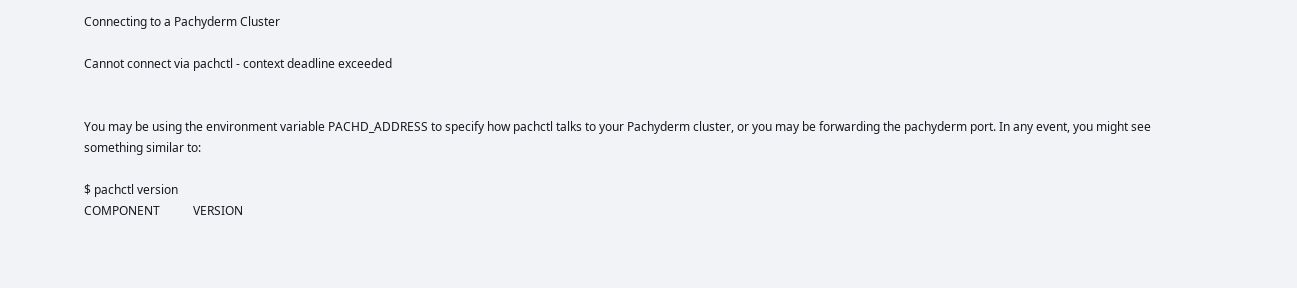Connecting to a Pachyderm Cluster

Cannot connect via pachctl - context deadline exceeded


You may be using the environment variable PACHD_ADDRESS to specify how pachctl talks to your Pachyderm cluster, or you may be forwarding the pachyderm port. In any event, you might see something similar to:

$ pachctl version
COMPONENT           VERSION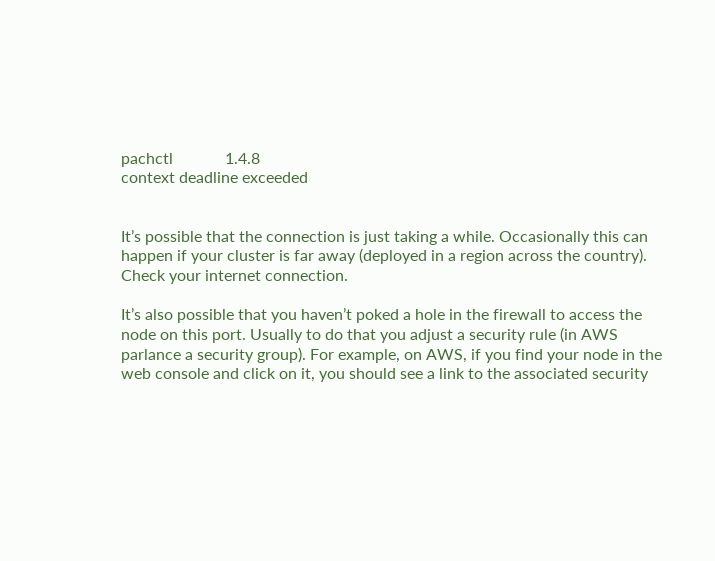pachctl             1.4.8
context deadline exceeded


It’s possible that the connection is just taking a while. Occasionally this can happen if your cluster is far away (deployed in a region across the country). Check your internet connection.

It’s also possible that you haven’t poked a hole in the firewall to access the node on this port. Usually to do that you adjust a security rule (in AWS parlance a security group). For example, on AWS, if you find your node in the web console and click on it, you should see a link to the associated security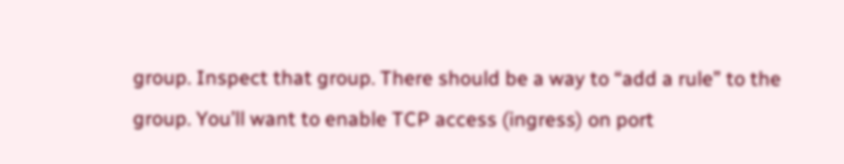group. Inspect that group. There should be a way to “add a rule” to the group. You’ll want to enable TCP access (ingress) on port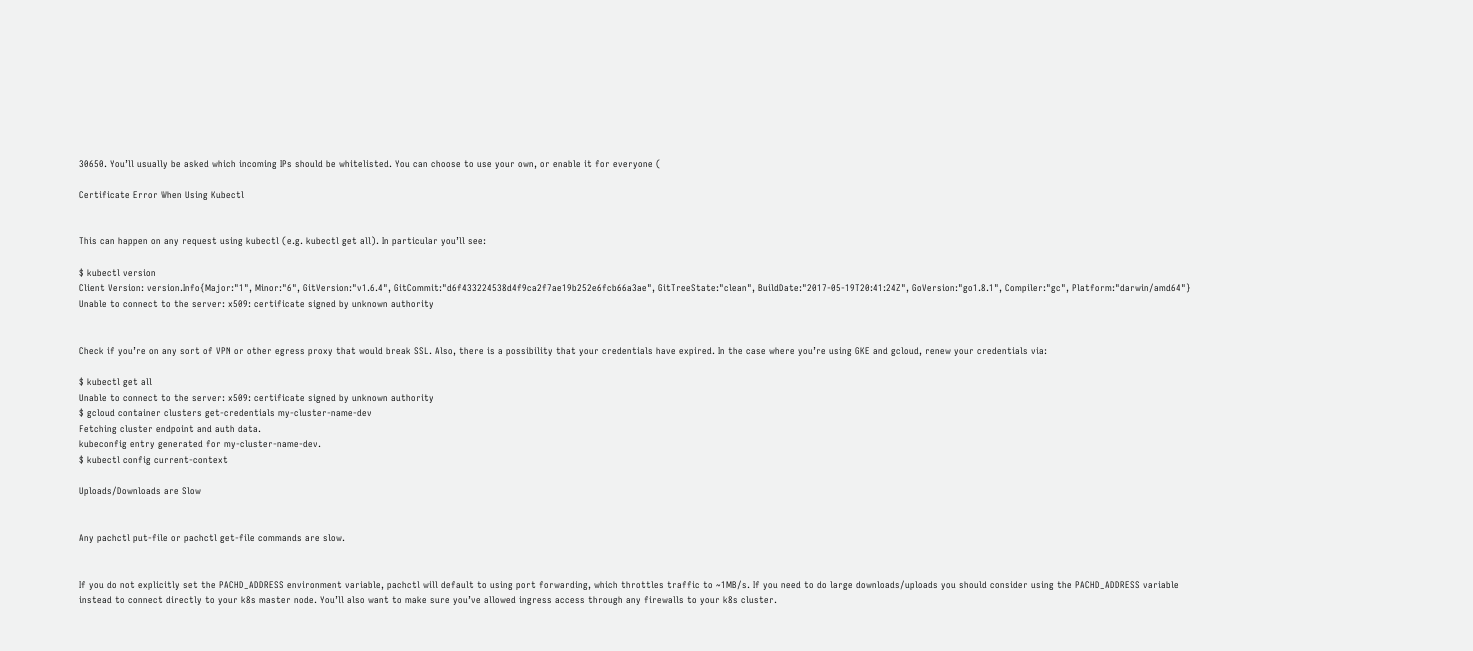30650. You’ll usually be asked which incoming IPs should be whitelisted. You can choose to use your own, or enable it for everyone (

Certificate Error When Using Kubectl


This can happen on any request using kubectl (e.g. kubectl get all). In particular you’ll see:

$ kubectl version
Client Version: version.Info{Major:"1", Minor:"6", GitVersion:"v1.6.4", GitCommit:"d6f433224538d4f9ca2f7ae19b252e6fcb66a3ae", GitTreeState:"clean", BuildDate:"2017-05-19T20:41:24Z", GoVersion:"go1.8.1", Compiler:"gc", Platform:"darwin/amd64"}
Unable to connect to the server: x509: certificate signed by unknown authority


Check if you’re on any sort of VPN or other egress proxy that would break SSL. Also, there is a possibility that your credentials have expired. In the case where you’re using GKE and gcloud, renew your credentials via:

$ kubectl get all
Unable to connect to the server: x509: certificate signed by unknown authority
$ gcloud container clusters get-credentials my-cluster-name-dev
Fetching cluster endpoint and auth data.
kubeconfig entry generated for my-cluster-name-dev.
$ kubectl config current-context

Uploads/Downloads are Slow


Any pachctl put-file or pachctl get-file commands are slow.


If you do not explicitly set the PACHD_ADDRESS environment variable, pachctl will default to using port forwarding, which throttles traffic to ~1MB/s. If you need to do large downloads/uploads you should consider using the PACHD_ADDRESS variable instead to connect directly to your k8s master node. You’ll also want to make sure you’ve allowed ingress access through any firewalls to your k8s cluster.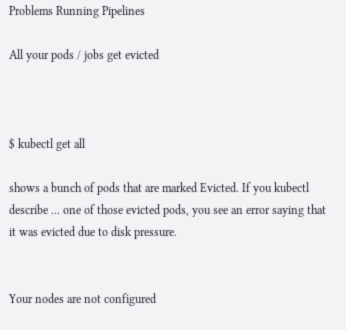Problems Running Pipelines

All your pods / jobs get evicted



$ kubectl get all

shows a bunch of pods that are marked Evicted. If you kubectl describe ... one of those evicted pods, you see an error saying that it was evicted due to disk pressure.


Your nodes are not configured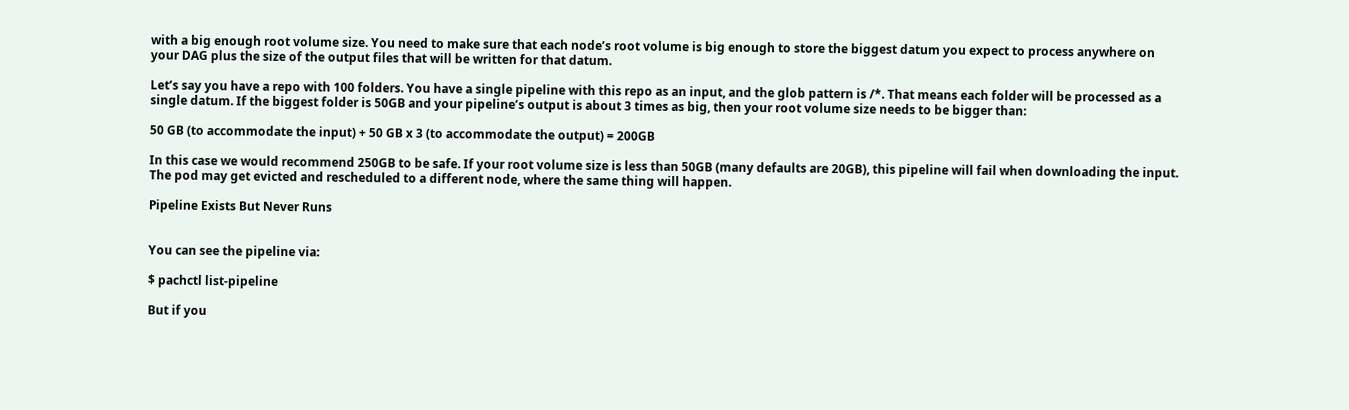with a big enough root volume size. You need to make sure that each node’s root volume is big enough to store the biggest datum you expect to process anywhere on your DAG plus the size of the output files that will be written for that datum.

Let’s say you have a repo with 100 folders. You have a single pipeline with this repo as an input, and the glob pattern is /*. That means each folder will be processed as a single datum. If the biggest folder is 50GB and your pipeline’s output is about 3 times as big, then your root volume size needs to be bigger than:

50 GB (to accommodate the input) + 50 GB x 3 (to accommodate the output) = 200GB

In this case we would recommend 250GB to be safe. If your root volume size is less than 50GB (many defaults are 20GB), this pipeline will fail when downloading the input. The pod may get evicted and rescheduled to a different node, where the same thing will happen.

Pipeline Exists But Never Runs


You can see the pipeline via:

$ pachctl list-pipeline

But if you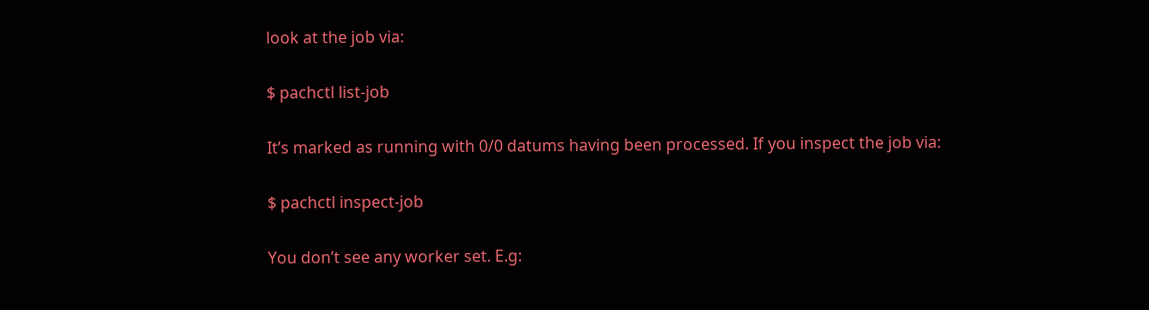look at the job via:

$ pachctl list-job

It’s marked as running with 0/0 datums having been processed. If you inspect the job via:

$ pachctl inspect-job

You don’t see any worker set. E.g: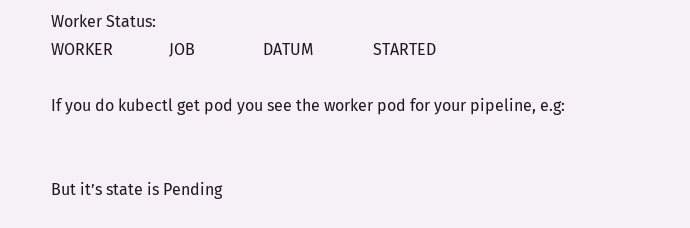Worker Status:
WORKER              JOB                 DATUM               STARTED

If you do kubectl get pod you see the worker pod for your pipeline, e.g:


But it’s state is Pending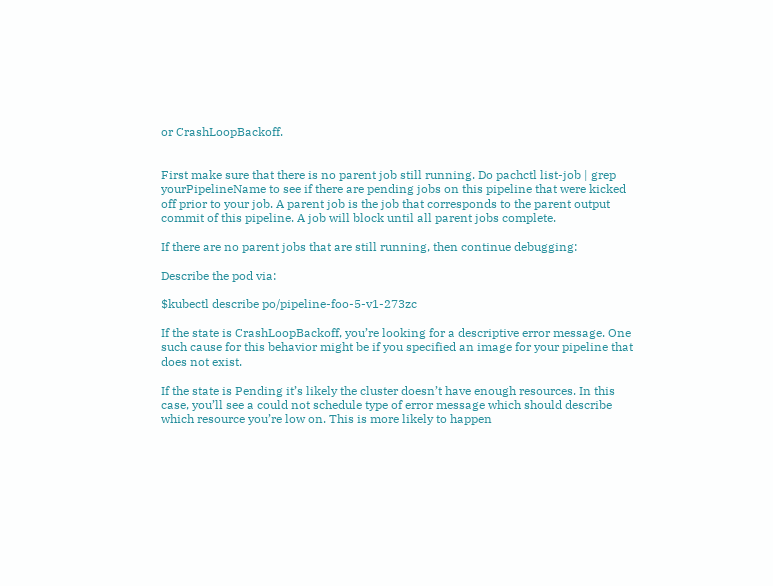or CrashLoopBackoff.


First make sure that there is no parent job still running. Do pachctl list-job | grep yourPipelineName to see if there are pending jobs on this pipeline that were kicked off prior to your job. A parent job is the job that corresponds to the parent output commit of this pipeline. A job will block until all parent jobs complete.

If there are no parent jobs that are still running, then continue debugging:

Describe the pod via:

$kubectl describe po/pipeline-foo-5-v1-273zc

If the state is CrashLoopBackoff, you’re looking for a descriptive error message. One such cause for this behavior might be if you specified an image for your pipeline that does not exist.

If the state is Pending it’s likely the cluster doesn’t have enough resources. In this case, you’ll see a could not schedule type of error message which should describe which resource you’re low on. This is more likely to happen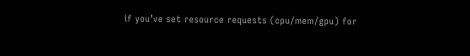if you’ve set resource requests (cpu/mem/gpu) for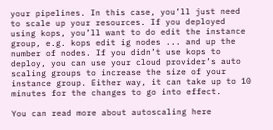your pipelines. In this case, you’ll just need to scale up your resources. If you deployed using kops, you’ll want to do edit the instance group, e.g. kops edit ig nodes ... and up the number of nodes. If you didn’t use kops to deploy, you can use your cloud provider’s auto scaling groups to increase the size of your instance group. Either way, it can take up to 10 minutes for the changes to go into effect.

You can read more about autoscaling here